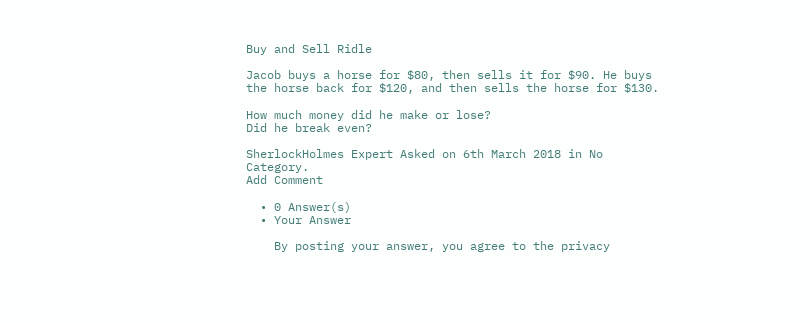Buy and Sell Ridle

Jacob buys a horse for $80, then sells it for $90. He buys the horse back for $120, and then sells the horse for $130.

How much money did he make or lose?
Did he break even?

SherlockHolmes Expert Asked on 6th March 2018 in No Category.
Add Comment

  • 0 Answer(s)
  • Your Answer

    By posting your answer, you agree to the privacy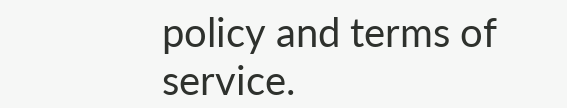policy and terms of service.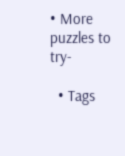• More puzzles to try-

  • Tags